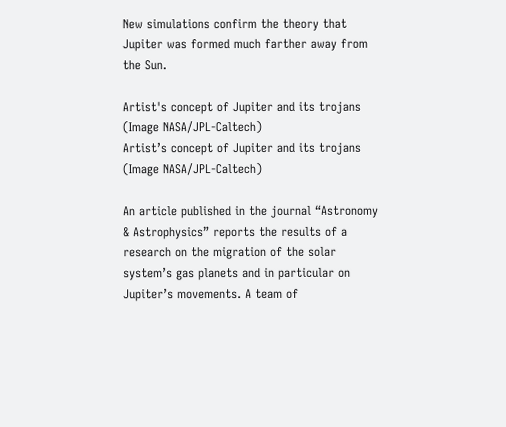New simulations confirm the theory that Jupiter was formed much farther away from the Sun.

Artist's concept of Jupiter and its trojans (Image NASA/JPL-Caltech)
Artist’s concept of Jupiter and its trojans (Image NASA/JPL-Caltech)

An article published in the journal “Astronomy & Astrophysics” reports the results of a research on the migration of the solar system’s gas planets and in particular on Jupiter’s movements. A team of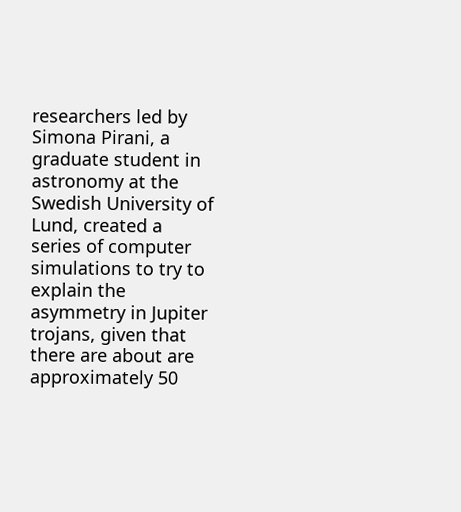researchers led by Simona Pirani, a graduate student in astronomy at the Swedish University of Lund, created a series of computer simulations to try to explain the asymmetry in Jupiter trojans, given that there are about are approximately 50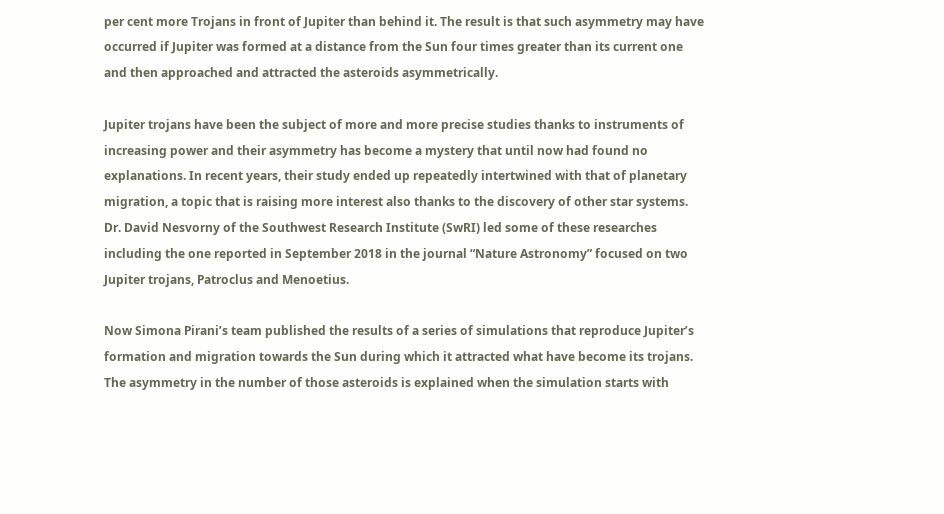per cent more Trojans in front of Jupiter than behind it. The result is that such asymmetry may have occurred if Jupiter was formed at a distance from the Sun four times greater than its current one and then approached and attracted the asteroids asymmetrically.

Jupiter trojans have been the subject of more and more precise studies thanks to instruments of increasing power and their asymmetry has become a mystery that until now had found no explanations. In recent years, their study ended up repeatedly intertwined with that of planetary migration, a topic that is raising more interest also thanks to the discovery of other star systems. Dr. David Nesvorny of the Southwest Research Institute (SwRI) led some of these researches including the one reported in September 2018 in the journal “Nature Astronomy” focused on two Jupiter trojans, Patroclus and Menoetius.

Now Simona Pirani’s team published the results of a series of simulations that reproduce Jupiter’s formation and migration towards the Sun during which it attracted what have become its trojans. The asymmetry in the number of those asteroids is explained when the simulation starts with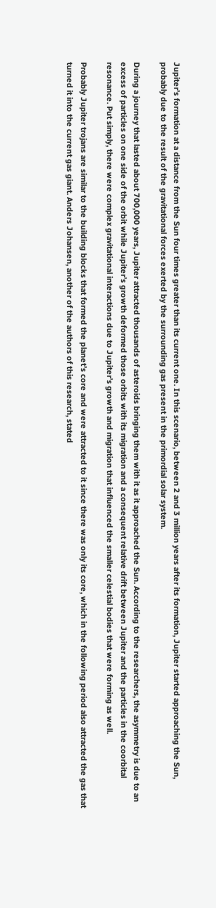Jupiter’s formation at a distance from the Sun four times greater than its current one. In this scenario, between 2 and 3 million years after its formation, Jupiter started approaching the Sun, probably due to the result of the gravitational forces exerted by the surrounding gas present in the primordial solar system.

During a journey that lasted about 700,000 years, Jupiter attracted thousands of asteroids bringing them with it as it approached the Sun. According to the researchers, the asymmetry is due to an excess of particles on one side of the orbit while Jupiter’s growth deformed those orbits with its migration and a consequent relative drift between Jupiter and the particles in the coorbital resonance. Put simply, there were complex gravitational interactions due to Jupiter’s growth and migration that influenced the smaller celestial bodies that were forming as well.

Probably Jupiter trojans are similar to the building blocks that formed the planet’s core and were attracted to it since there was only its core, which in the following period also attracted the gas that turned it into the current gas giant. Anders Johansen, another of the authors of this research, stated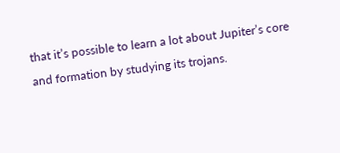that it’s possible to learn a lot about Jupiter’s core and formation by studying its trojans.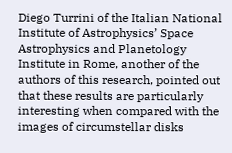Diego Turrini of the Italian National Institute of Astrophysics’ Space Astrophysics and Planetology Institute in Rome, another of the authors of this research, pointed out that these results are particularly interesting when compared with the images of circumstellar disks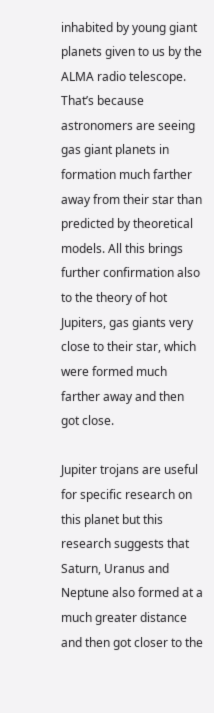inhabited by young giant planets given to us by the ALMA radio telescope. That’s because astronomers are seeing gas giant planets in formation much farther away from their star than predicted by theoretical models. All this brings further confirmation also to the theory of hot Jupiters, gas giants very close to their star, which were formed much farther away and then got close.

Jupiter trojans are useful for specific research on this planet but this research suggests that Saturn, Uranus and Neptune also formed at a much greater distance and then got closer to the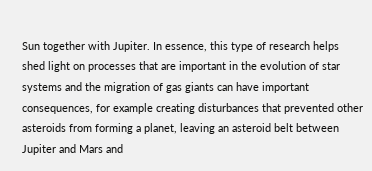Sun together with Jupiter. In essence, this type of research helps shed light on processes that are important in the evolution of star systems and the migration of gas giants can have important consequences, for example creating disturbances that prevented other asteroids from forming a planet, leaving an asteroid belt between Jupiter and Mars and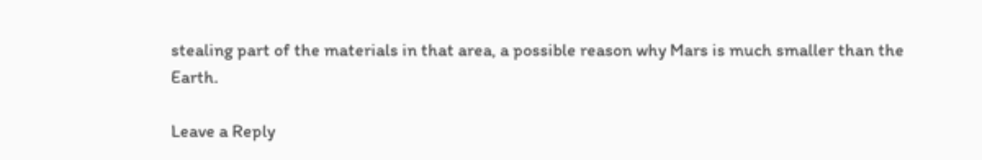stealing part of the materials in that area, a possible reason why Mars is much smaller than the Earth.

Leave a Reply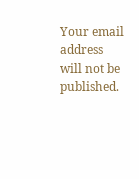Your email address will not be published.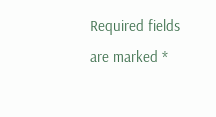Required fields are marked *